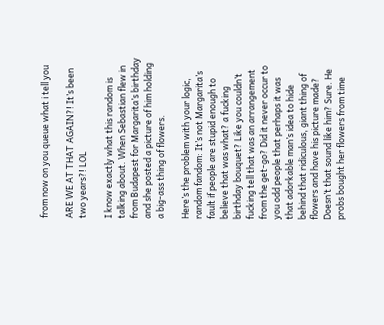from now on you queue what i tell you

ARE WE AT THAT AGAIN?! It’s been two years?! LOL

I know exactly what this random is talking about. When Sebastian flew in from Budapest for Margarita’s birthday and she posted a picture of him holding a big-ass thing of flowers.

Here’s the problem with your logic, random fandom: It’s not Margarita’s fault if people are stupid enough to believe that was what? a fucking birthday bouquet? Like you couldn’t fucking tell that was an arrangement from the get-go? Did it never occur to you odd people that perhaps it was that adorkable man’s idea to hide behind that ridiculous, giant thing of flowers and have his picture made? Doesn’t that sound like him? Sure. He probs bought her flowers from time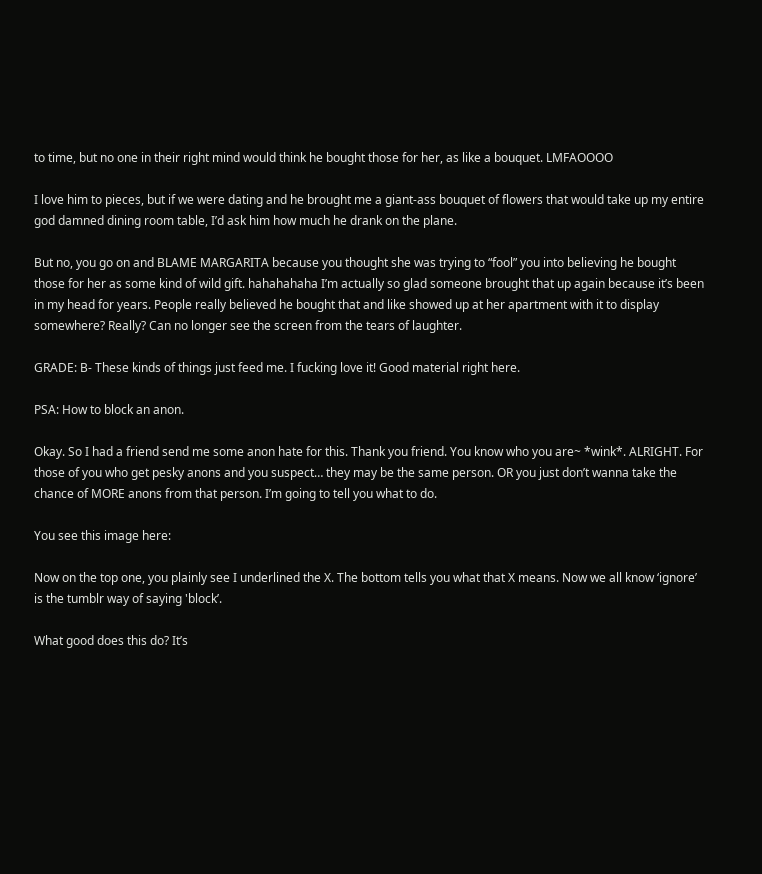to time, but no one in their right mind would think he bought those for her, as like a bouquet. LMFAOOOO

I love him to pieces, but if we were dating and he brought me a giant-ass bouquet of flowers that would take up my entire god damned dining room table, I’d ask him how much he drank on the plane.

But no, you go on and BLAME MARGARITA because you thought she was trying to “fool” you into believing he bought those for her as some kind of wild gift. hahahahaha I’m actually so glad someone brought that up again because it’s been in my head for years. People really believed he bought that and like showed up at her apartment with it to display somewhere? Really? Can no longer see the screen from the tears of laughter.

GRADE: B- These kinds of things just feed me. I fucking love it! Good material right here.

PSA: How to block an anon.

Okay. So I had a friend send me some anon hate for this. Thank you friend. You know who you are~ *wink*. ALRIGHT. For those of you who get pesky anons and you suspect… they may be the same person. OR you just don’t wanna take the chance of MORE anons from that person. I’m going to tell you what to do.

You see this image here:

Now on the top one, you plainly see I underlined the X. The bottom tells you what that X means. Now we all know ‘ignore’ is the tumblr way of saying 'block’.

What good does this do? It’s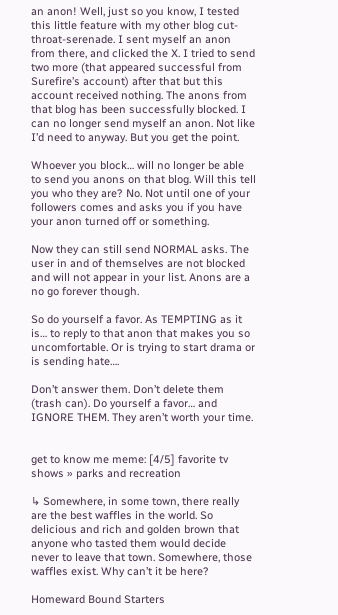an anon! Well, just so you know, I tested this little feature with my other blog cut-throat-serenade. I sent myself an anon from there, and clicked the X. I tried to send two more (that appeared successful from Surefire’s account) after that but this account received nothing. The anons from that blog has been successfully blocked. I can no longer send myself an anon. Not like I’d need to anyway. But you get the point.

Whoever you block… will no longer be able to send you anons on that blog. Will this tell you who they are? No. Not until one of your followers comes and asks you if you have your anon turned off or something.

Now they can still send NORMAL asks. The user in and of themselves are not blocked and will not appear in your list. Anons are a no go forever though.

So do yourself a favor. As TEMPTING as it is… to reply to that anon that makes you so uncomfortable. Or is trying to start drama or is sending hate….

Don’t answer them. Don’t delete them (trash can). Do yourself a favor… and IGNORE THEM. They aren’t worth your time.


get to know me meme: [4/5] favorite tv shows » parks and recreation

↳ Somewhere, in some town, there really are the best waffles in the world. So delicious and rich and golden brown that anyone who tasted them would decide never to leave that town. Somewhere, those waffles exist. Why can’t it be here?

Homeward Bound Starters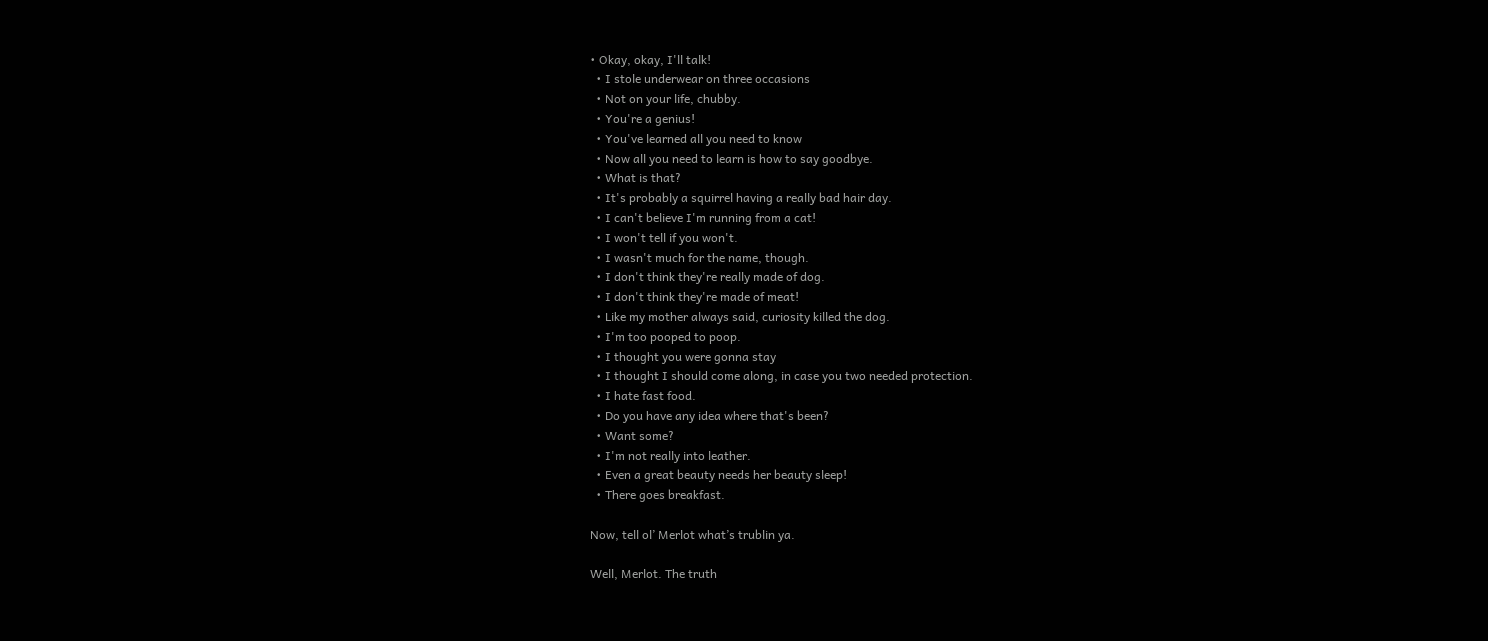• Okay, okay, I'll talk!
  • I stole underwear on three occasions
  • Not on your life, chubby.
  • You're a genius!
  • You've learned all you need to know
  • Now all you need to learn is how to say goodbye.
  • What is that?
  • It's probably a squirrel having a really bad hair day.
  • I can't believe I'm running from a cat!
  • I won't tell if you won't.
  • I wasn't much for the name, though.
  • I don't think they're really made of dog.
  • I don't think they're made of meat!
  • Like my mother always said, curiosity killed the dog.
  • I'm too pooped to poop.
  • I thought you were gonna stay
  • I thought I should come along, in case you two needed protection.
  • I hate fast food.
  • Do you have any idea where that's been?
  • Want some?
  • I'm not really into leather.
  • Even a great beauty needs her beauty sleep!
  • There goes breakfast.

Now, tell ol’ Merlot what’s trublin ya.

Well, Merlot. The truth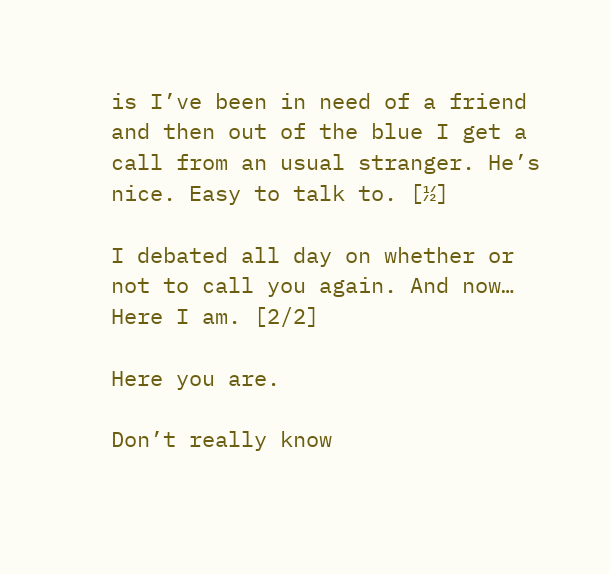is I’ve been in need of a friend and then out of the blue I get a call from an usual stranger. He’s nice. Easy to talk to. [½]

I debated all day on whether or not to call you again. And now… Here I am. [2/2]

Here you are.

Don’t really know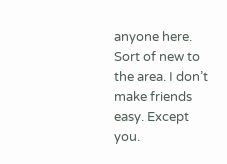anyone here. Sort of new to the area. I don’t make friends easy. Except you.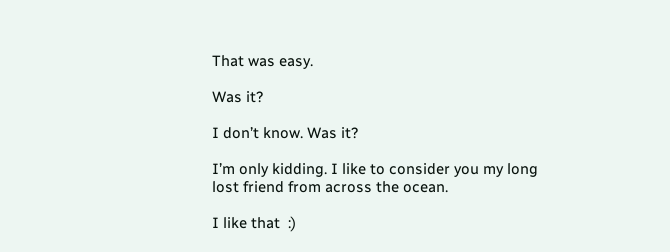That was easy.

Was it?

I don’t know. Was it?

I’m only kidding. I like to consider you my long lost friend from across the ocean.

I like that  :)